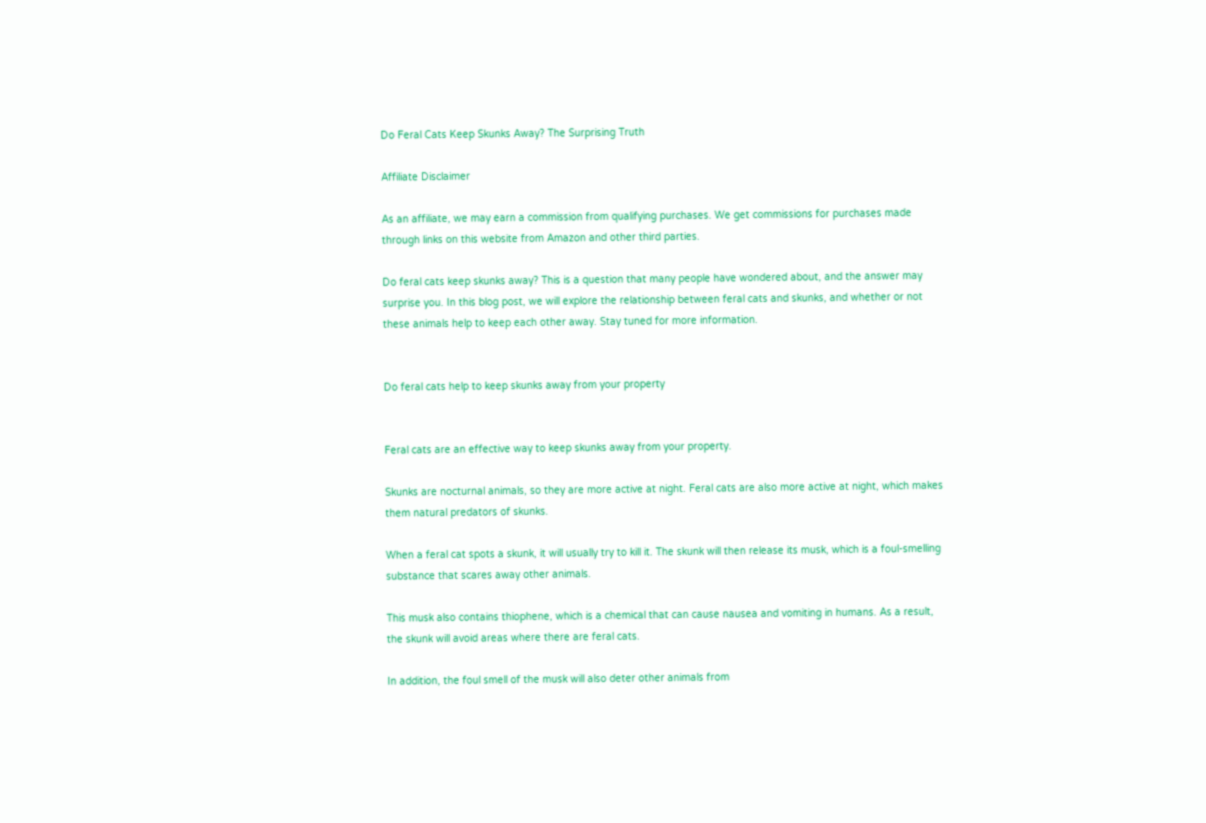Do Feral Cats Keep Skunks Away? The Surprising Truth

Affiliate Disclaimer

As an affiliate, we may earn a commission from qualifying purchases. We get commissions for purchases made through links on this website from Amazon and other third parties.

Do feral cats keep skunks away? This is a question that many people have wondered about, and the answer may surprise you. In this blog post, we will explore the relationship between feral cats and skunks, and whether or not these animals help to keep each other away. Stay tuned for more information.


Do feral cats help to keep skunks away from your property


Feral cats are an effective way to keep skunks away from your property.

Skunks are nocturnal animals, so they are more active at night. Feral cats are also more active at night, which makes them natural predators of skunks.

When a feral cat spots a skunk, it will usually try to kill it. The skunk will then release its musk, which is a foul-smelling substance that scares away other animals.

This musk also contains thiophene, which is a chemical that can cause nausea and vomiting in humans. As a result, the skunk will avoid areas where there are feral cats.

In addition, the foul smell of the musk will also deter other animals from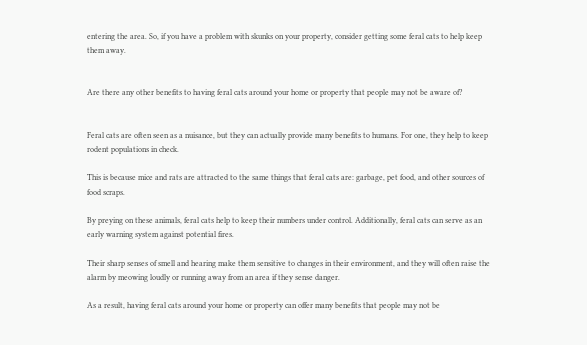entering the area. So, if you have a problem with skunks on your property, consider getting some feral cats to help keep them away.


Are there any other benefits to having feral cats around your home or property that people may not be aware of?


Feral cats are often seen as a nuisance, but they can actually provide many benefits to humans. For one, they help to keep rodent populations in check.

This is because mice and rats are attracted to the same things that feral cats are: garbage, pet food, and other sources of food scraps.

By preying on these animals, feral cats help to keep their numbers under control. Additionally, feral cats can serve as an early warning system against potential fires.

Their sharp senses of smell and hearing make them sensitive to changes in their environment, and they will often raise the alarm by meowing loudly or running away from an area if they sense danger.

As a result, having feral cats around your home or property can offer many benefits that people may not be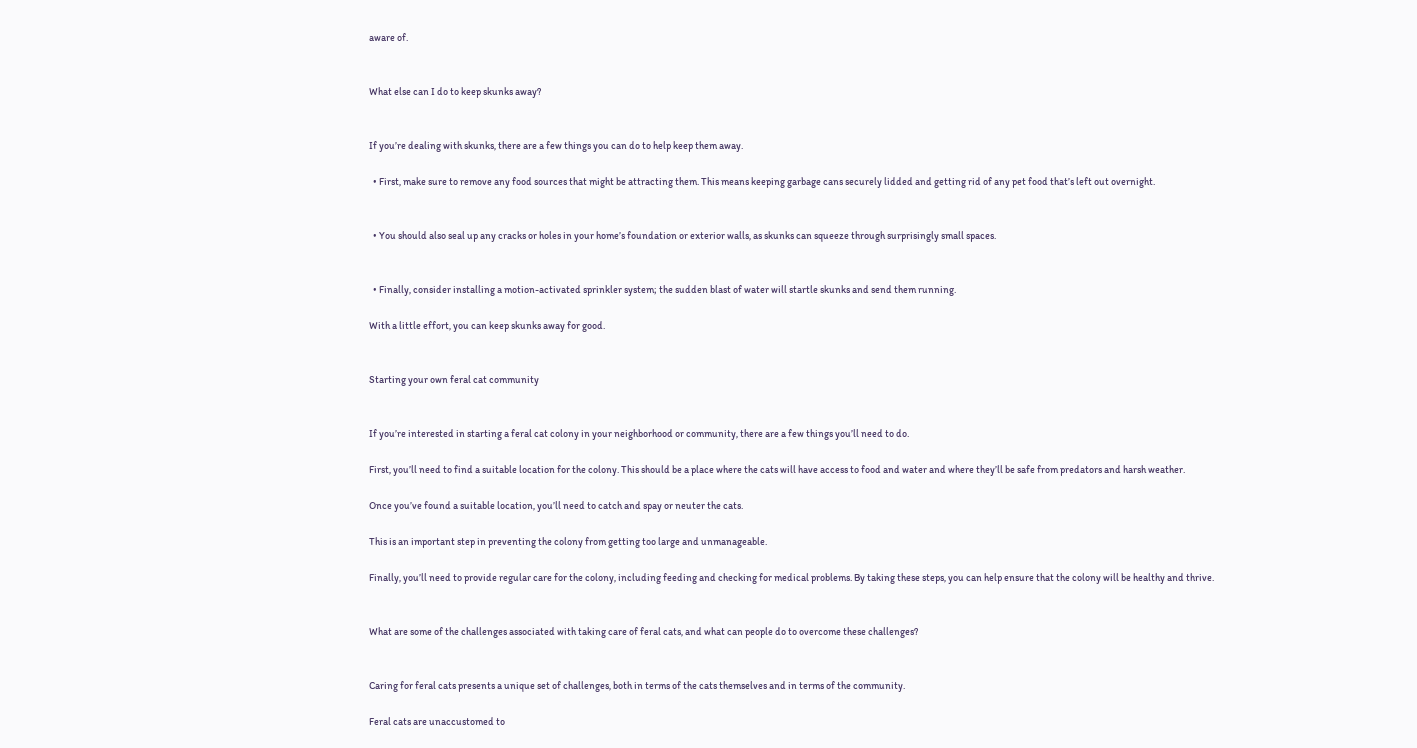aware of.


What else can I do to keep skunks away?


If you’re dealing with skunks, there are a few things you can do to help keep them away.

  • First, make sure to remove any food sources that might be attracting them. This means keeping garbage cans securely lidded and getting rid of any pet food that’s left out overnight.


  • You should also seal up any cracks or holes in your home’s foundation or exterior walls, as skunks can squeeze through surprisingly small spaces.


  • Finally, consider installing a motion-activated sprinkler system; the sudden blast of water will startle skunks and send them running.

With a little effort, you can keep skunks away for good.


Starting your own feral cat community


If you’re interested in starting a feral cat colony in your neighborhood or community, there are a few things you’ll need to do.

First, you’ll need to find a suitable location for the colony. This should be a place where the cats will have access to food and water and where they’ll be safe from predators and harsh weather.

Once you’ve found a suitable location, you’ll need to catch and spay or neuter the cats.

This is an important step in preventing the colony from getting too large and unmanageable.

Finally, you’ll need to provide regular care for the colony, including feeding and checking for medical problems. By taking these steps, you can help ensure that the colony will be healthy and thrive.


What are some of the challenges associated with taking care of feral cats, and what can people do to overcome these challenges?


Caring for feral cats presents a unique set of challenges, both in terms of the cats themselves and in terms of the community.

Feral cats are unaccustomed to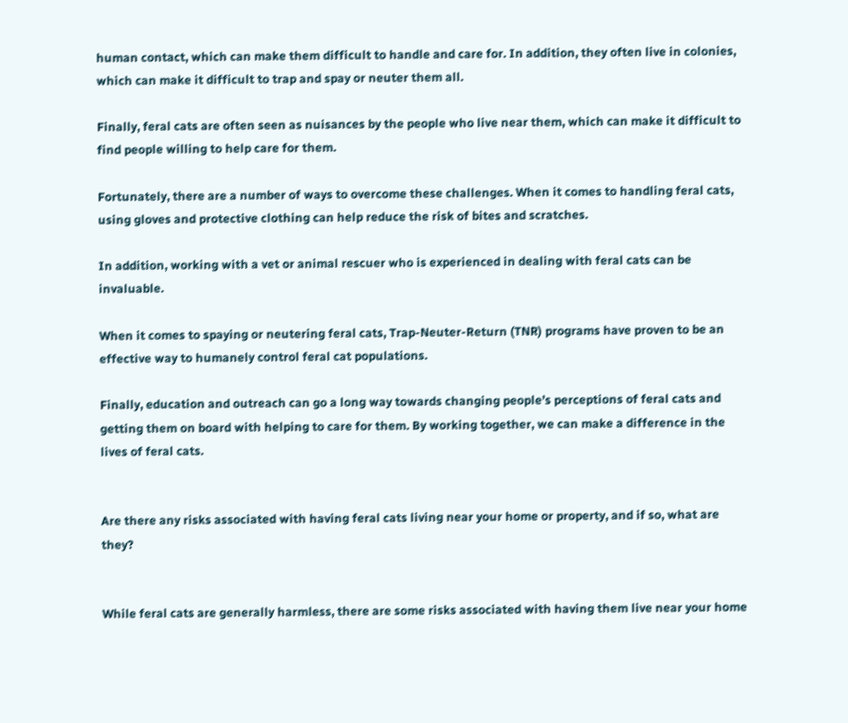human contact, which can make them difficult to handle and care for. In addition, they often live in colonies, which can make it difficult to trap and spay or neuter them all.

Finally, feral cats are often seen as nuisances by the people who live near them, which can make it difficult to find people willing to help care for them.

Fortunately, there are a number of ways to overcome these challenges. When it comes to handling feral cats, using gloves and protective clothing can help reduce the risk of bites and scratches.

In addition, working with a vet or animal rescuer who is experienced in dealing with feral cats can be invaluable.

When it comes to spaying or neutering feral cats, Trap-Neuter-Return (TNR) programs have proven to be an effective way to humanely control feral cat populations.

Finally, education and outreach can go a long way towards changing people’s perceptions of feral cats and getting them on board with helping to care for them. By working together, we can make a difference in the lives of feral cats.


Are there any risks associated with having feral cats living near your home or property, and if so, what are they?


While feral cats are generally harmless, there are some risks associated with having them live near your home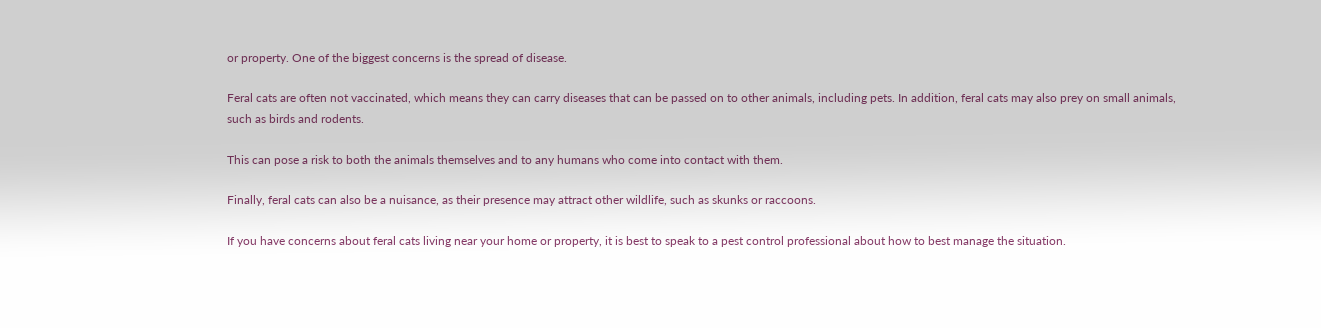or property. One of the biggest concerns is the spread of disease.

Feral cats are often not vaccinated, which means they can carry diseases that can be passed on to other animals, including pets. In addition, feral cats may also prey on small animals, such as birds and rodents.

This can pose a risk to both the animals themselves and to any humans who come into contact with them.

Finally, feral cats can also be a nuisance, as their presence may attract other wildlife, such as skunks or raccoons.

If you have concerns about feral cats living near your home or property, it is best to speak to a pest control professional about how to best manage the situation.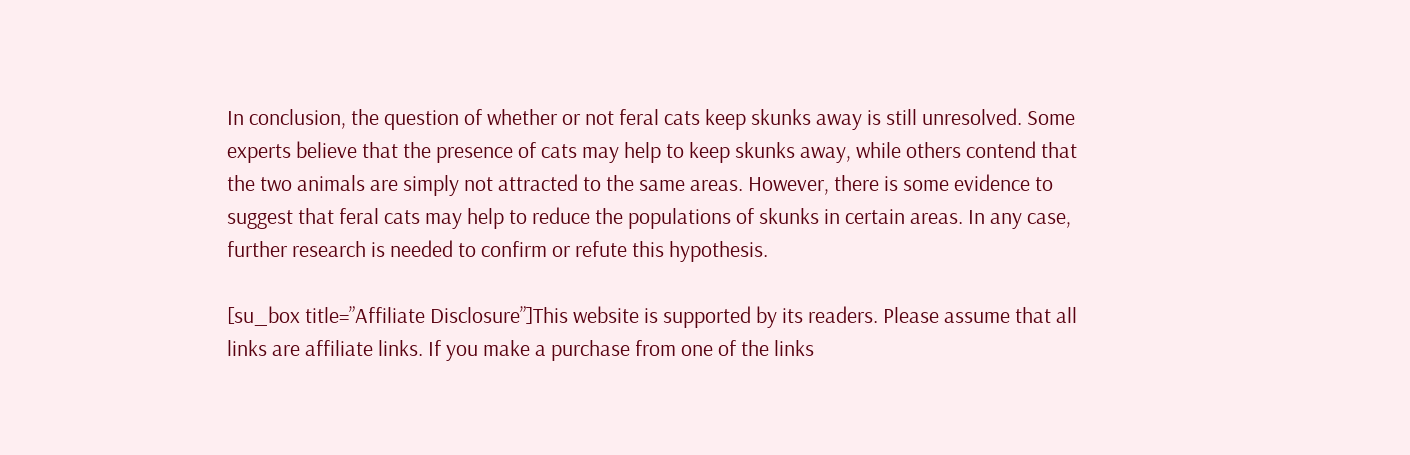In conclusion, the question of whether or not feral cats keep skunks away is still unresolved. Some experts believe that the presence of cats may help to keep skunks away, while others contend that the two animals are simply not attracted to the same areas. However, there is some evidence to suggest that feral cats may help to reduce the populations of skunks in certain areas. In any case, further research is needed to confirm or refute this hypothesis.

[su_box title=”Affiliate Disclosure”]This website is supported by its readers. Please assume that all links are affiliate links. If you make a purchase from one of the links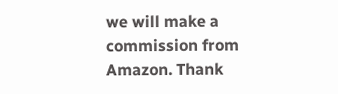we will make a commission from Amazon. Thank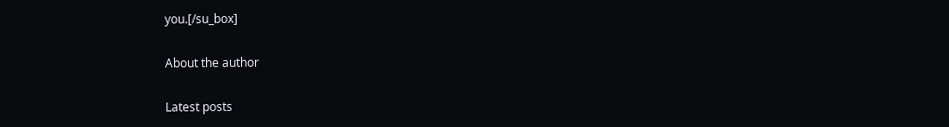you.[/su_box]

About the author

Latest posts